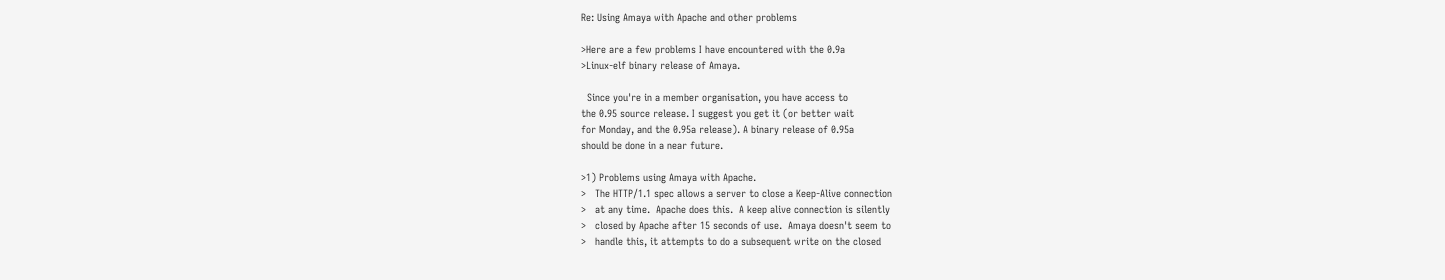Re: Using Amaya with Apache and other problems

>Here are a few problems I have encountered with the 0.9a
>Linux-elf binary release of Amaya.

  Since you're in a member organisation, you have access to
the 0.95 source release. I suggest you get it (or better wait
for Monday, and the 0.95a release). A binary release of 0.95a
should be done in a near future.

>1) Problems using Amaya with Apache.
>   The HTTP/1.1 spec allows a server to close a Keep-Alive connection
>   at any time.  Apache does this.  A keep alive connection is silently
>   closed by Apache after 15 seconds of use.  Amaya doesn't seem to
>   handle this, it attempts to do a subsequent write on the closed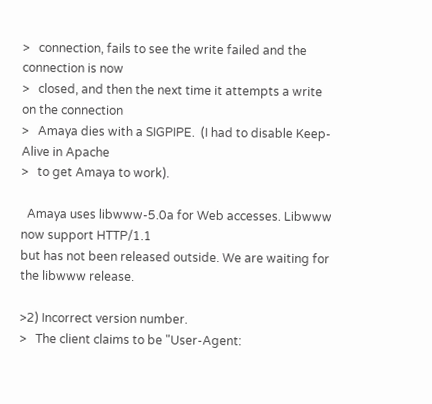>   connection, fails to see the write failed and the connection is now
>   closed, and then the next time it attempts a write on the connection
>   Amaya dies with a SIGPIPE.  (I had to disable Keep-Alive in Apache
>   to get Amaya to work).

  Amaya uses libwww-5.0a for Web accesses. Libwww now support HTTP/1.1
but has not been released outside. We are waiting for the libwww release.

>2) Incorrect version number.
>   The client claims to be "User-Agent: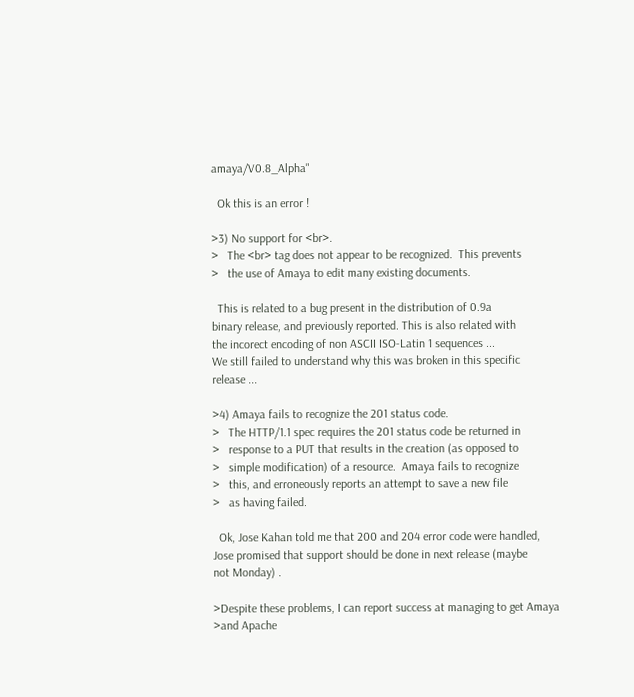amaya/V0.8_Alpha"

  Ok this is an error !

>3) No support for <br>.
>   The <br> tag does not appear to be recognized.  This prevents
>   the use of Amaya to edit many existing documents.

  This is related to a bug present in the distribution of 0.9a
binary release, and previously reported. This is also related with
the incorect encoding of non ASCII ISO-Latin 1 sequences ...
We still failed to understand why this was broken in this specific
release ...

>4) Amaya fails to recognize the 201 status code.
>   The HTTP/1.1 spec requires the 201 status code be returned in
>   response to a PUT that results in the creation (as opposed to
>   simple modification) of a resource.  Amaya fails to recognize
>   this, and erroneously reports an attempt to save a new file
>   as having failed.

  Ok, Jose Kahan told me that 200 and 204 error code were handled,
Jose promised that support should be done in next release (maybe
not Monday) .

>Despite these problems, I can report success at managing to get Amaya
>and Apache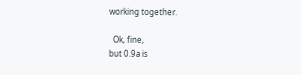working together.

  Ok, fine,
but 0.9a is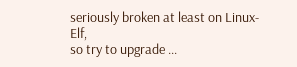seriously broken at least on Linux-Elf,
so try to upgrade ...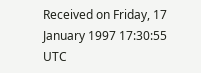Received on Friday, 17 January 1997 17:30:55 UTC